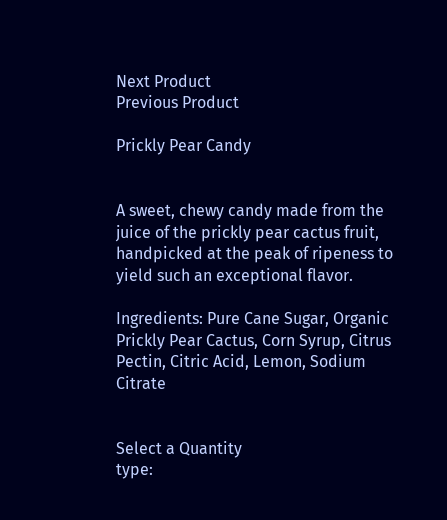Next Product
Previous Product

Prickly Pear Candy


A sweet, chewy candy made from the juice of the prickly pear cactus fruit, handpicked at the peak of ripeness to yield such an exceptional flavor.

Ingredients: Pure Cane Sugar, Organic Prickly Pear Cactus, Corn Syrup, Citrus Pectin, Citric Acid, Lemon, Sodium Citrate


Select a Quantity
type: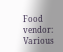Food vendor: Various